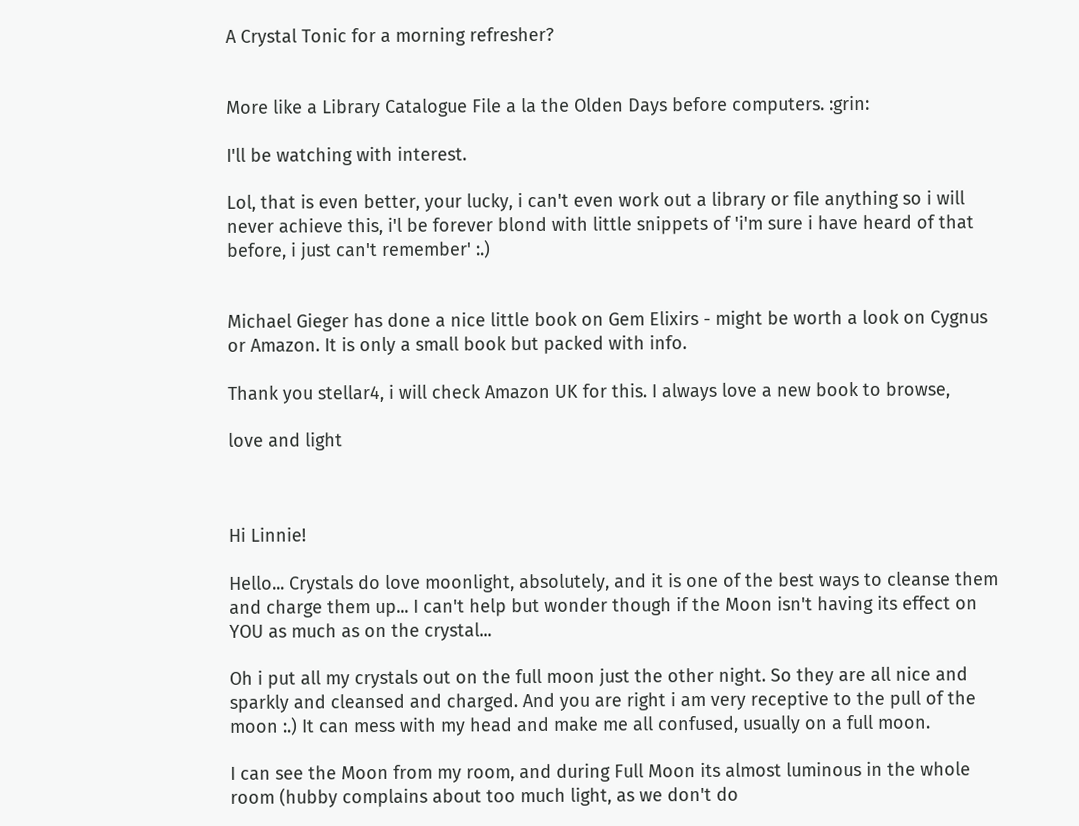A Crystal Tonic for a morning refresher?


More like a Library Catalogue File a la the Olden Days before computers. :grin:

I'll be watching with interest.

Lol, that is even better, your lucky, i can't even work out a library or file anything so i will never achieve this, i'l be forever blond with little snippets of 'i'm sure i have heard of that before, i just can't remember' :.)


Michael Gieger has done a nice little book on Gem Elixirs - might be worth a look on Cygnus or Amazon. It is only a small book but packed with info.

Thank you stellar4, i will check Amazon UK for this. I always love a new book to browse,

love and light



Hi Linnie!

Hello... Crystals do love moonlight, absolutely, and it is one of the best ways to cleanse them and charge them up... I can't help but wonder though if the Moon isn't having its effect on YOU as much as on the crystal...

Oh i put all my crystals out on the full moon just the other night. So they are all nice and sparkly and cleansed and charged. And you are right i am very receptive to the pull of the moon :.) It can mess with my head and make me all confused, usually on a full moon.

I can see the Moon from my room, and during Full Moon its almost luminous in the whole room (hubby complains about too much light, as we don't do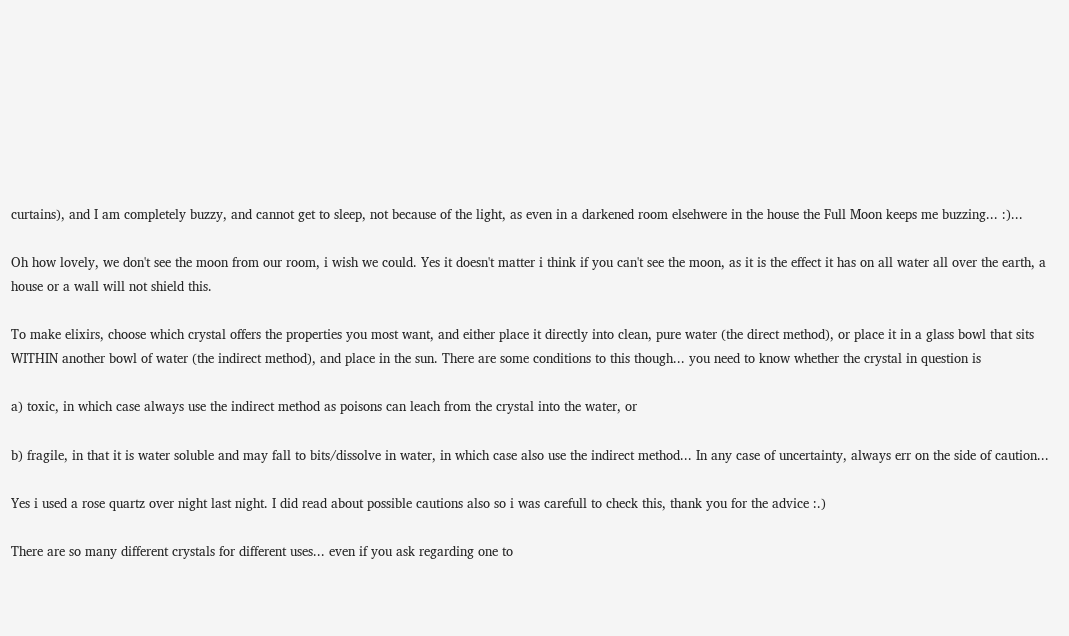curtains), and I am completely buzzy, and cannot get to sleep, not because of the light, as even in a darkened room elsehwere in the house the Full Moon keeps me buzzing... :)...

Oh how lovely, we don't see the moon from our room, i wish we could. Yes it doesn't matter i think if you can't see the moon, as it is the effect it has on all water all over the earth, a house or a wall will not shield this.

To make elixirs, choose which crystal offers the properties you most want, and either place it directly into clean, pure water (the direct method), or place it in a glass bowl that sits WITHIN another bowl of water (the indirect method), and place in the sun. There are some conditions to this though... you need to know whether the crystal in question is

a) toxic, in which case always use the indirect method as poisons can leach from the crystal into the water, or

b) fragile, in that it is water soluble and may fall to bits/dissolve in water, in which case also use the indirect method... In any case of uncertainty, always err on the side of caution...

Yes i used a rose quartz over night last night. I did read about possible cautions also so i was carefull to check this, thank you for the advice :.)

There are so many different crystals for different uses... even if you ask regarding one to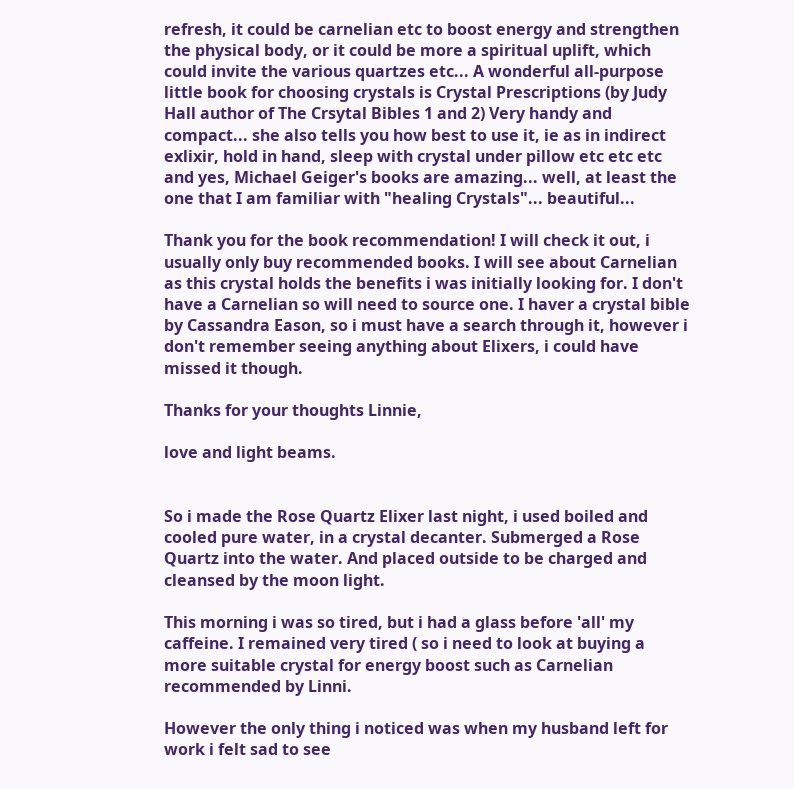refresh, it could be carnelian etc to boost energy and strengthen the physical body, or it could be more a spiritual uplift, which could invite the various quartzes etc... A wonderful all-purpose little book for choosing crystals is Crystal Prescriptions (by Judy Hall author of The Crsytal Bibles 1 and 2) Very handy and compact... she also tells you how best to use it, ie as in indirect exlixir, hold in hand, sleep with crystal under pillow etc etc etc and yes, Michael Geiger's books are amazing... well, at least the one that I am familiar with "healing Crystals"... beautiful...

Thank you for the book recommendation! I will check it out, i usually only buy recommended books. I will see about Carnelian as this crystal holds the benefits i was initially looking for. I don't have a Carnelian so will need to source one. I haver a crystal bible by Cassandra Eason, so i must have a search through it, however i don't remember seeing anything about Elixers, i could have missed it though.

Thanks for your thoughts Linnie,

love and light beams.


So i made the Rose Quartz Elixer last night, i used boiled and cooled pure water, in a crystal decanter. Submerged a Rose Quartz into the water. And placed outside to be charged and cleansed by the moon light.

This morning i was so tired, but i had a glass before 'all' my caffeine. I remained very tired ( so i need to look at buying a more suitable crystal for energy boost such as Carnelian recommended by Linni.

However the only thing i noticed was when my husband left for work i felt sad to see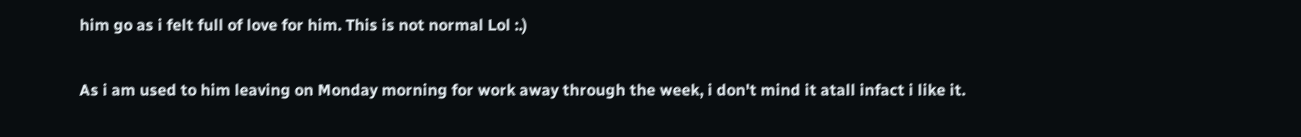him go as i felt full of love for him. This is not normal Lol :.)

As i am used to him leaving on Monday morning for work away through the week, i don't mind it atall infact i like it.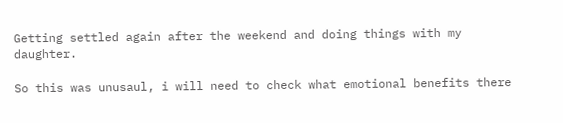Getting settled again after the weekend and doing things with my daughter.

So this was unusaul, i will need to check what emotional benefits there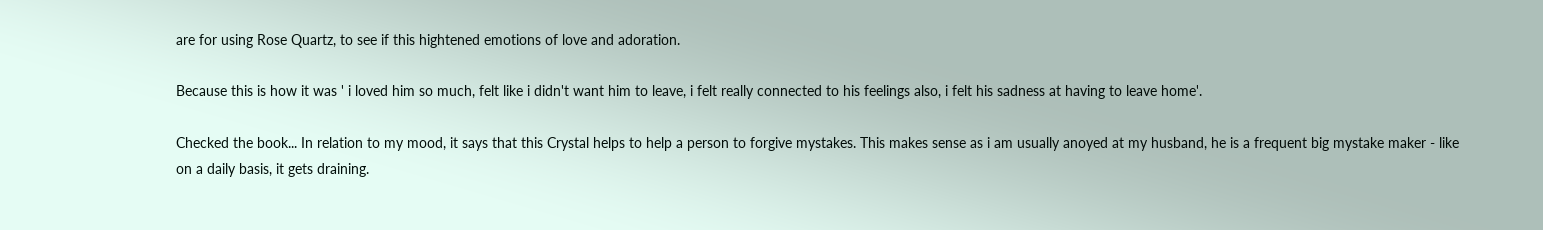are for using Rose Quartz, to see if this hightened emotions of love and adoration.

Because this is how it was ' i loved him so much, felt like i didn't want him to leave, i felt really connected to his feelings also, i felt his sadness at having to leave home'.

Checked the book... In relation to my mood, it says that this Crystal helps to help a person to forgive mystakes. This makes sense as i am usually anoyed at my husband, he is a frequent big mystake maker - like on a daily basis, it gets draining.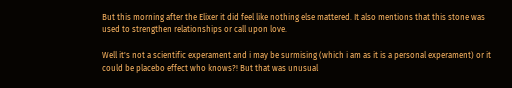But this morning after the Elixer it did feel like nothing else mattered. It also mentions that this stone was used to strengthen relationships or call upon love.

Well it's not a scientific experament and i may be surmising (which i am as it is a personal experament) or it could be placebo effect who knows?! But that was unusual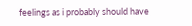feelings as i probably should have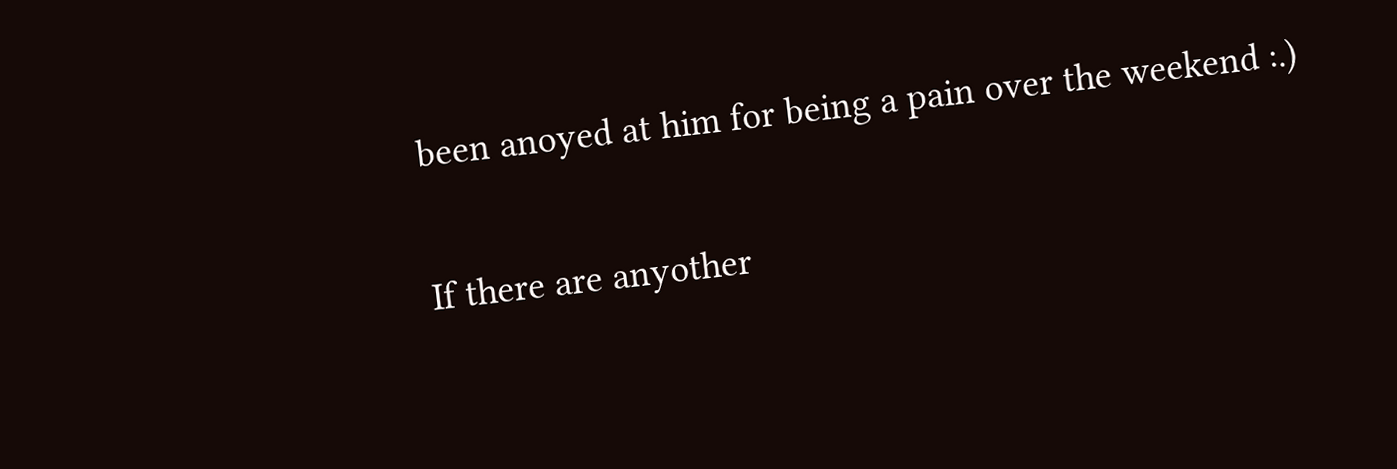been anoyed at him for being a pain over the weekend :.)

If there are anyother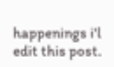happenings i'l edit this post.